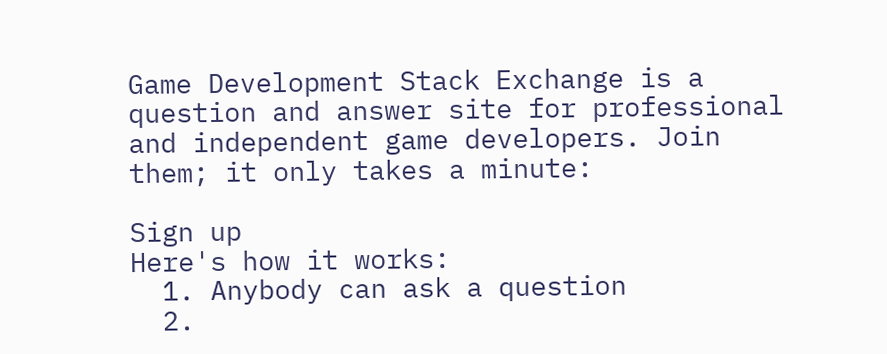Game Development Stack Exchange is a question and answer site for professional and independent game developers. Join them; it only takes a minute:

Sign up
Here's how it works:
  1. Anybody can ask a question
  2.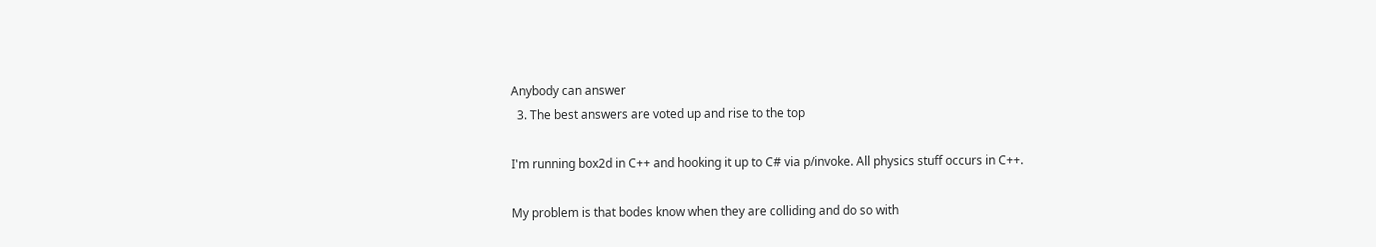Anybody can answer
  3. The best answers are voted up and rise to the top

I'm running box2d in C++ and hooking it up to C# via p/invoke. All physics stuff occurs in C++.

My problem is that bodes know when they are colliding and do so with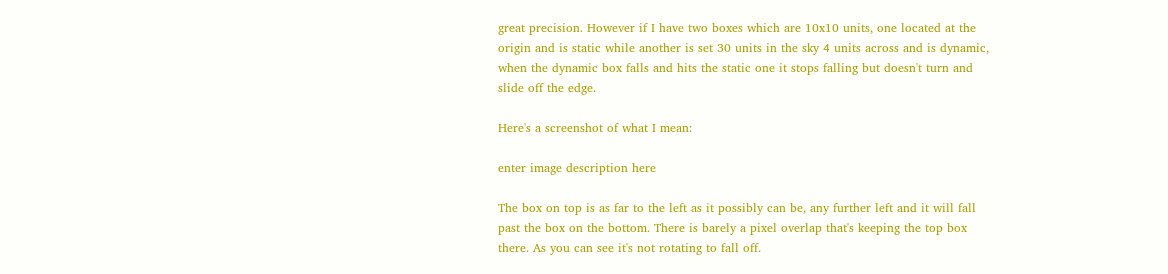great precision. However if I have two boxes which are 10x10 units, one located at the origin and is static while another is set 30 units in the sky 4 units across and is dynamic, when the dynamic box falls and hits the static one it stops falling but doesn't turn and slide off the edge.

Here's a screenshot of what I mean:

enter image description here

The box on top is as far to the left as it possibly can be, any further left and it will fall past the box on the bottom. There is barely a pixel overlap that's keeping the top box there. As you can see it's not rotating to fall off.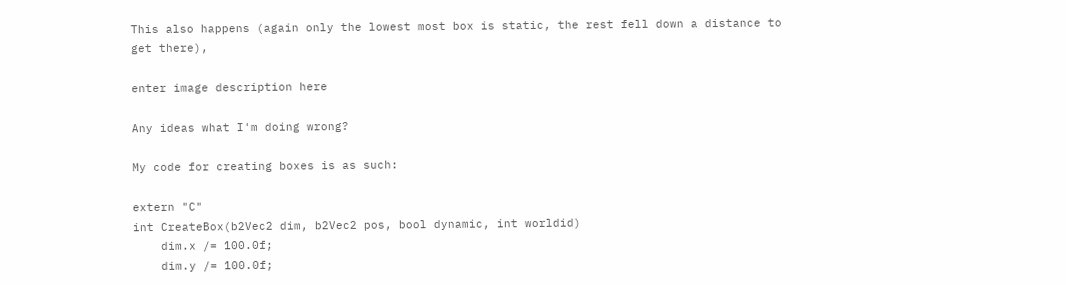This also happens (again only the lowest most box is static, the rest fell down a distance to get there),

enter image description here

Any ideas what I'm doing wrong?

My code for creating boxes is as such:

extern "C"
int CreateBox(b2Vec2 dim, b2Vec2 pos, bool dynamic, int worldid)
    dim.x /= 100.0f;
    dim.y /= 100.0f;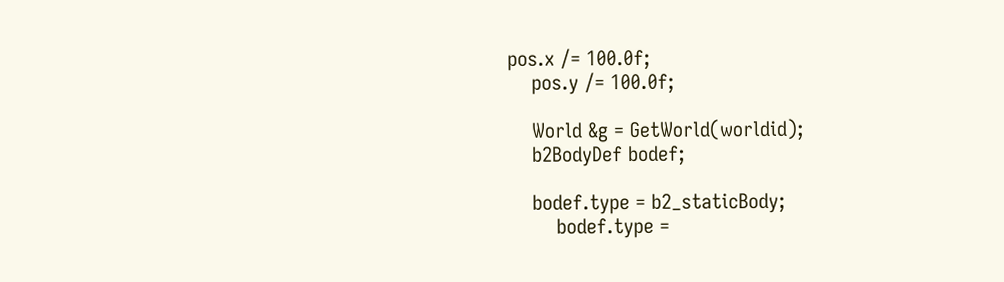pos.x /= 100.0f;
    pos.y /= 100.0f;

    World &g = GetWorld(worldid);
    b2BodyDef bodef;

    bodef.type = b2_staticBody;
        bodef.type =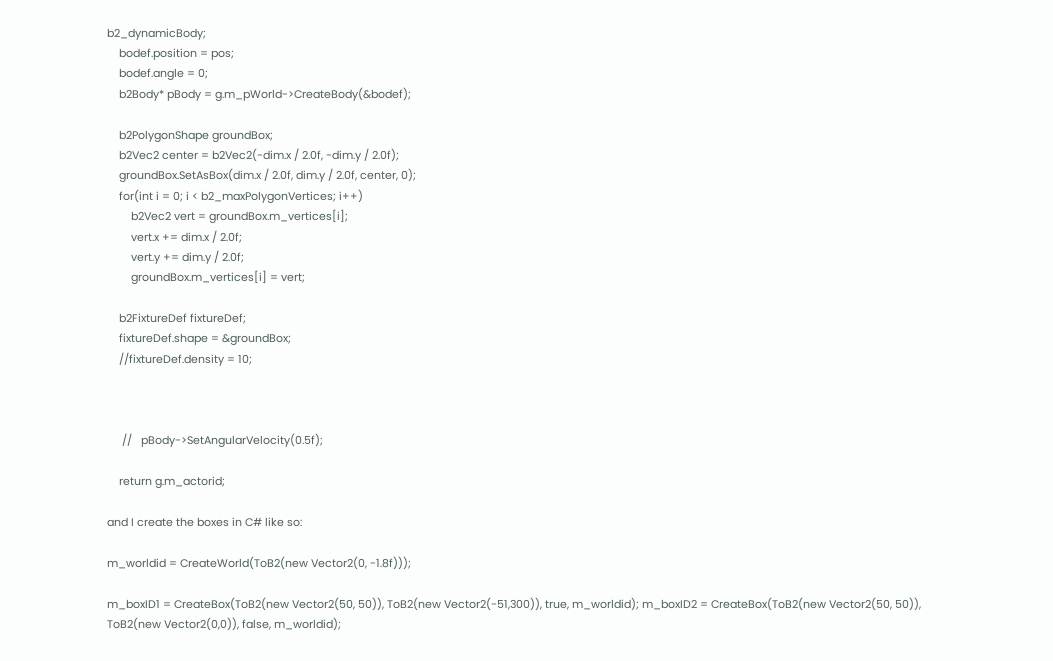b2_dynamicBody;
    bodef.position = pos;
    bodef.angle = 0;
    b2Body* pBody = g.m_pWorld->CreateBody(&bodef);

    b2PolygonShape groundBox;
    b2Vec2 center = b2Vec2(-dim.x / 2.0f, -dim.y / 2.0f);
    groundBox.SetAsBox(dim.x / 2.0f, dim.y / 2.0f, center, 0);
    for(int i = 0; i < b2_maxPolygonVertices; i++)
        b2Vec2 vert = groundBox.m_vertices[i];
        vert.x += dim.x / 2.0f;
        vert.y += dim.y / 2.0f;
        groundBox.m_vertices[i] = vert;

    b2FixtureDef fixtureDef;
    fixtureDef.shape = &groundBox;
    //fixtureDef.density = 10;



     //   pBody->SetAngularVelocity(0.5f);

    return g.m_actorid;

and I create the boxes in C# like so:

m_worldid = CreateWorld(ToB2(new Vector2(0, -1.8f)));

m_boxID1 = CreateBox(ToB2(new Vector2(50, 50)), ToB2(new Vector2(-51,300)), true, m_worldid); m_boxID2 = CreateBox(ToB2(new Vector2(50, 50)), ToB2(new Vector2(0,0)), false, m_worldid);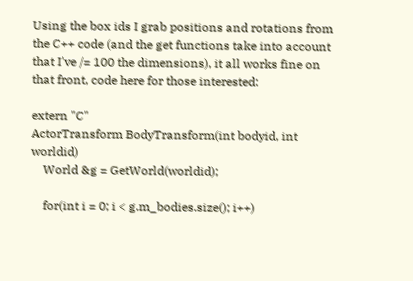Using the box ids I grab positions and rotations from the C++ code (and the get functions take into account that I've /= 100 the dimensions), it all works fine on that front, code here for those interested:

extern "C"
ActorTransform BodyTransform(int bodyid, int worldid)
    World &g = GetWorld(worldid);

    for(int i = 0; i < g.m_bodies.size(); i++)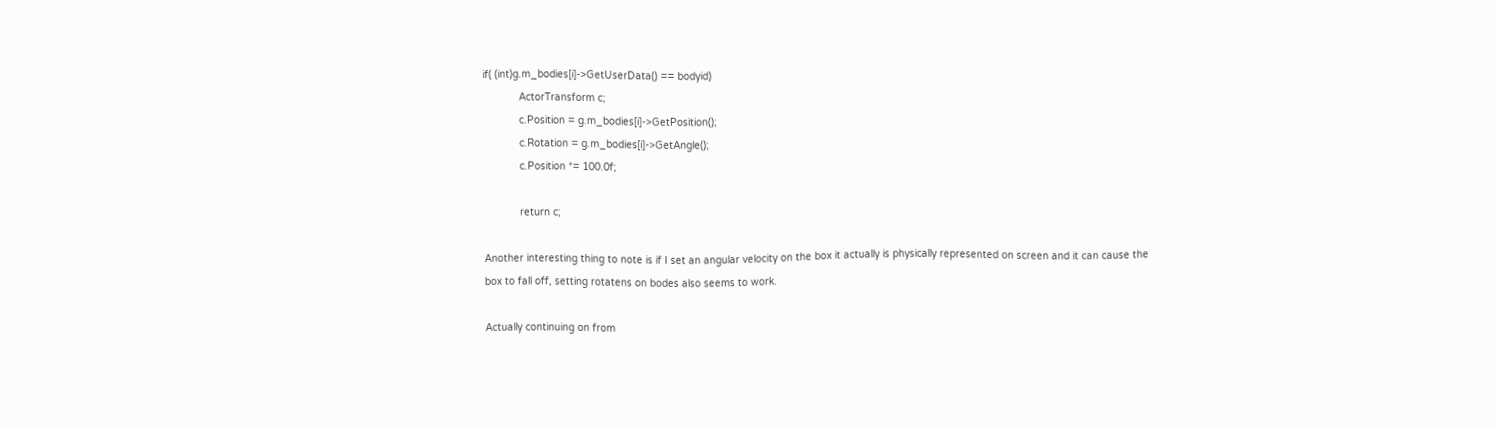if( (int)g.m_bodies[i]->GetUserData() == bodyid)
            ActorTransform c;
            c.Position = g.m_bodies[i]->GetPosition();
            c.Rotation = g.m_bodies[i]->GetAngle();
            c.Position *= 100.0f;

            return c;

Another interesting thing to note is if I set an angular velocity on the box it actually is physically represented on screen and it can cause the box to fall off, setting rotatens on bodes also seems to work.

Actually continuing on from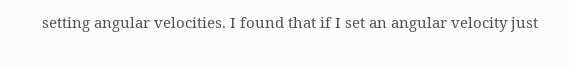setting angular velocities. I found that if I set an angular velocity just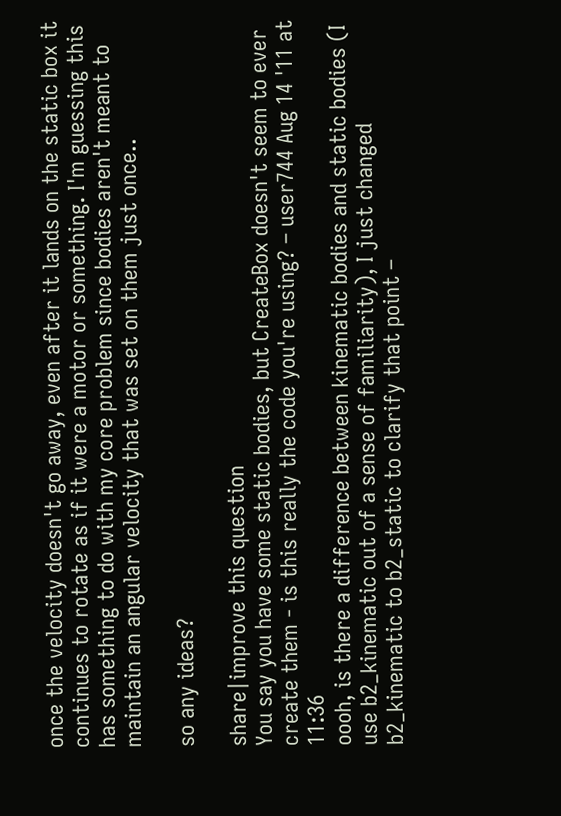once the velocity doesn't go away, even after it lands on the static box it continues to rotate as if it were a motor or something. I'm guessing this has something to do with my core problem since bodies aren't meant to maintain an angular velocity that was set on them just once..

so any ideas?

share|improve this question
You say you have some static bodies, but CreateBox doesn't seem to ever create them - is this really the code you're using? – user744 Aug 14 '11 at 11:36
oooh, is there a difference between kinematic bodies and static bodies (I use b2_kinematic out of a sense of familiarity), I just changed b2_kinematic to b2_static to clarify that point –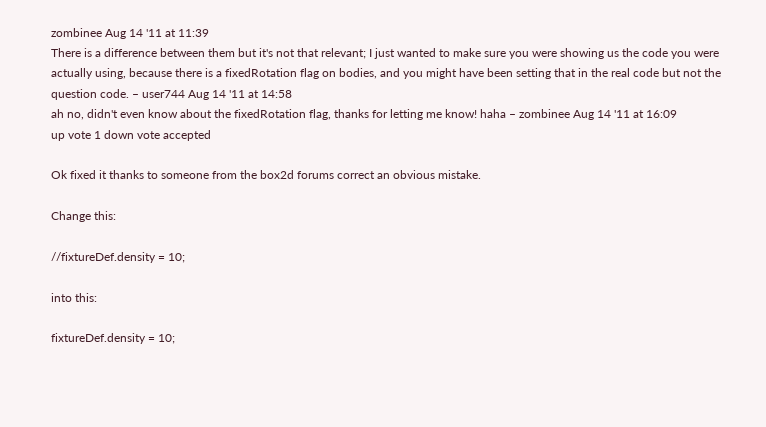zombinee Aug 14 '11 at 11:39
There is a difference between them but it's not that relevant; I just wanted to make sure you were showing us the code you were actually using, because there is a fixedRotation flag on bodies, and you might have been setting that in the real code but not the question code. – user744 Aug 14 '11 at 14:58
ah no, didn't even know about the fixedRotation flag, thanks for letting me know! haha – zombinee Aug 14 '11 at 16:09
up vote 1 down vote accepted

Ok fixed it thanks to someone from the box2d forums correct an obvious mistake.

Change this:

//fixtureDef.density = 10;

into this:

fixtureDef.density = 10;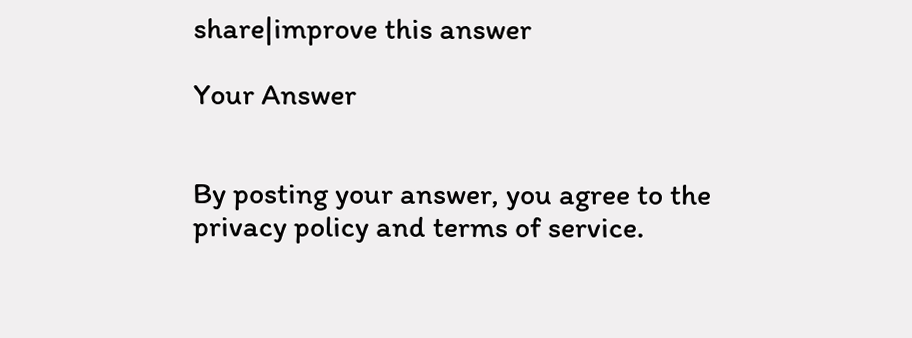share|improve this answer

Your Answer


By posting your answer, you agree to the privacy policy and terms of service.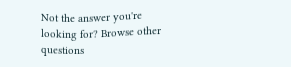Not the answer you're looking for? Browse other questions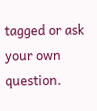tagged or ask your own question.